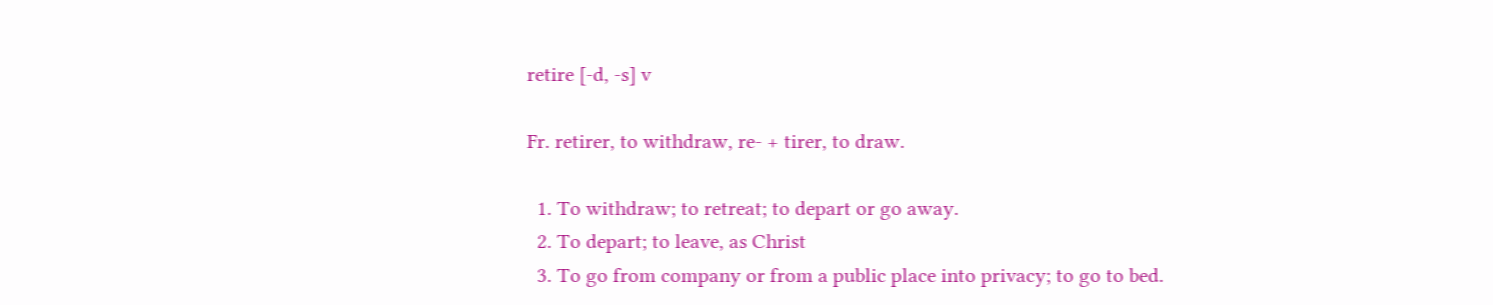retire [-d, -s] v

Fr. retirer, to withdraw, re- + tirer, to draw.

  1. To withdraw; to retreat; to depart or go away.
  2. To depart; to leave, as Christ
  3. To go from company or from a public place into privacy; to go to bed.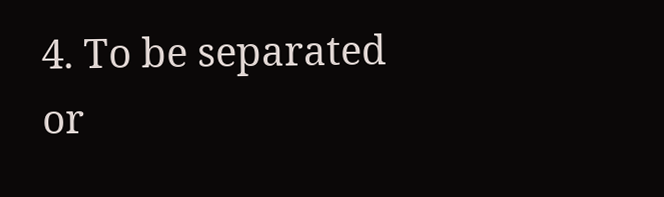4. To be separated or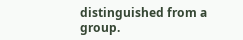distinguished from a group.